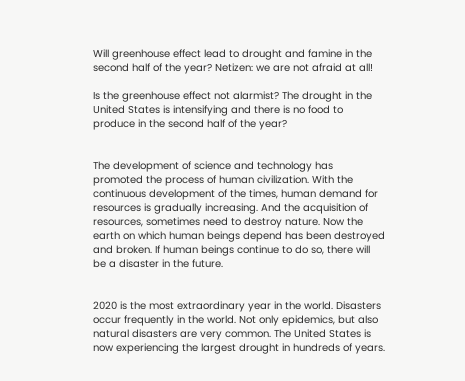Will greenhouse effect lead to drought and famine in the second half of the year? Netizen: we are not afraid at all!

Is the greenhouse effect not alarmist? The drought in the United States is intensifying and there is no food to produce in the second half of the year?


The development of science and technology has promoted the process of human civilization. With the continuous development of the times, human demand for resources is gradually increasing. And the acquisition of resources, sometimes need to destroy nature. Now the earth on which human beings depend has been destroyed and broken. If human beings continue to do so, there will be a disaster in the future.


2020 is the most extraordinary year in the world. Disasters occur frequently in the world. Not only epidemics, but also natural disasters are very common. The United States is now experiencing the largest drought in hundreds of years.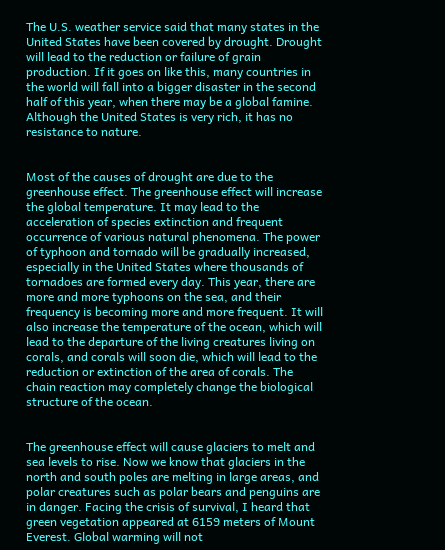The U.S. weather service said that many states in the United States have been covered by drought. Drought will lead to the reduction or failure of grain production. If it goes on like this, many countries in the world will fall into a bigger disaster in the second half of this year, when there may be a global famine. Although the United States is very rich, it has no resistance to nature.


Most of the causes of drought are due to the greenhouse effect. The greenhouse effect will increase the global temperature. It may lead to the acceleration of species extinction and frequent occurrence of various natural phenomena. The power of typhoon and tornado will be gradually increased, especially in the United States where thousands of tornadoes are formed every day. This year, there are more and more typhoons on the sea, and their frequency is becoming more and more frequent. It will also increase the temperature of the ocean, which will lead to the departure of the living creatures living on corals, and corals will soon die, which will lead to the reduction or extinction of the area of corals. The chain reaction may completely change the biological structure of the ocean.


The greenhouse effect will cause glaciers to melt and sea levels to rise. Now we know that glaciers in the north and south poles are melting in large areas, and polar creatures such as polar bears and penguins are in danger. Facing the crisis of survival, I heard that green vegetation appeared at 6159 meters of Mount Everest. Global warming will not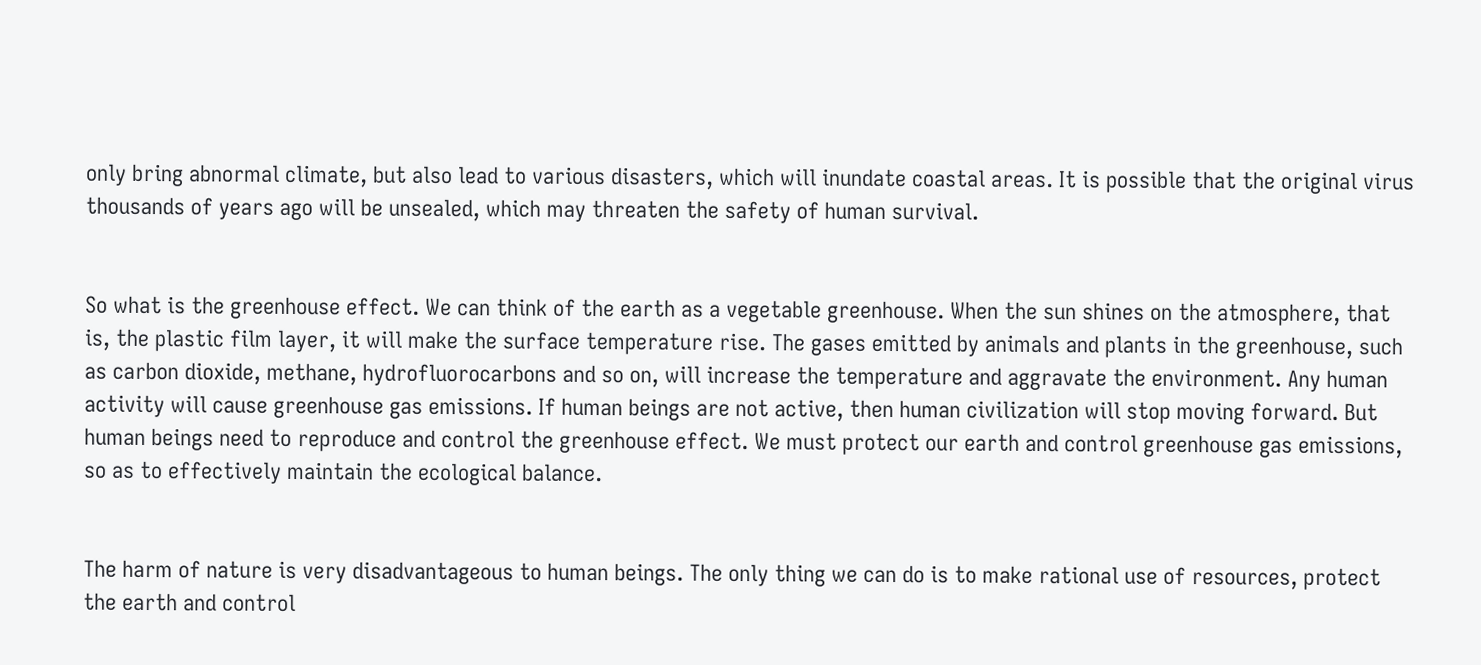only bring abnormal climate, but also lead to various disasters, which will inundate coastal areas. It is possible that the original virus thousands of years ago will be unsealed, which may threaten the safety of human survival.


So what is the greenhouse effect. We can think of the earth as a vegetable greenhouse. When the sun shines on the atmosphere, that is, the plastic film layer, it will make the surface temperature rise. The gases emitted by animals and plants in the greenhouse, such as carbon dioxide, methane, hydrofluorocarbons and so on, will increase the temperature and aggravate the environment. Any human activity will cause greenhouse gas emissions. If human beings are not active, then human civilization will stop moving forward. But human beings need to reproduce and control the greenhouse effect. We must protect our earth and control greenhouse gas emissions, so as to effectively maintain the ecological balance.


The harm of nature is very disadvantageous to human beings. The only thing we can do is to make rational use of resources, protect the earth and control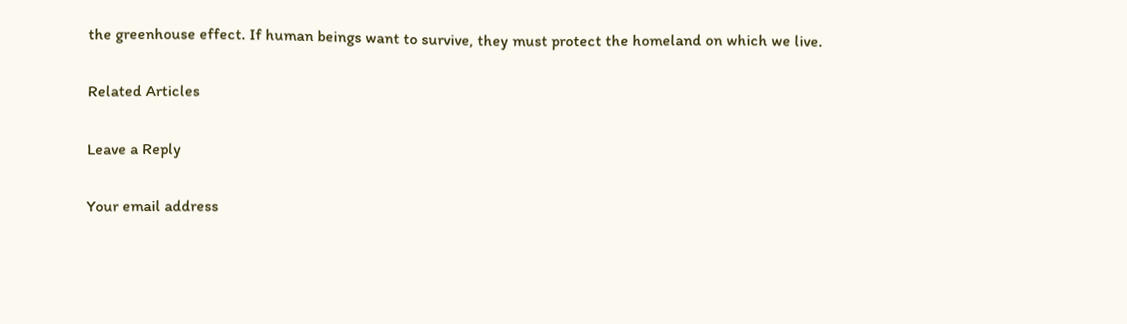the greenhouse effect. If human beings want to survive, they must protect the homeland on which we live.

Related Articles

Leave a Reply

Your email address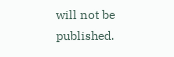will not be published.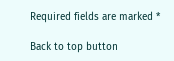Required fields are marked *

Back to top button